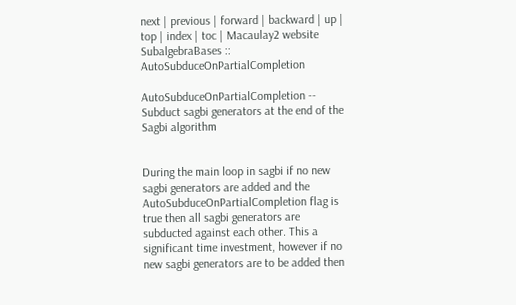next | previous | forward | backward | up | top | index | toc | Macaulay2 website
SubalgebraBases :: AutoSubduceOnPartialCompletion

AutoSubduceOnPartialCompletion -- Subduct sagbi generators at the end of the Sagbi algorithm


During the main loop in sagbi if no new sagbi generators are added and the AutoSubduceOnPartialCompletion flag is true then all sagbi generators are subducted against each other. This a significant time investment, however if no new sagbi generators are to be added then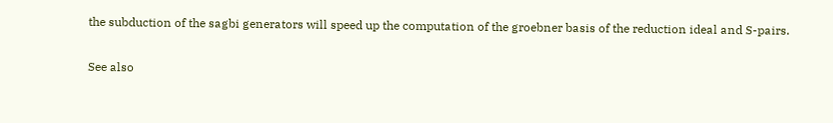the subduction of the sagbi generators will speed up the computation of the groebner basis of the reduction ideal and S-pairs.

See also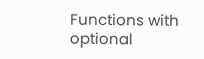Functions with optional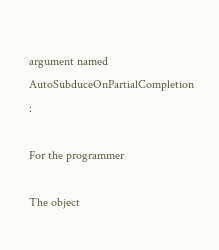argument named AutoSubduceOnPartialCompletion :

For the programmer

The object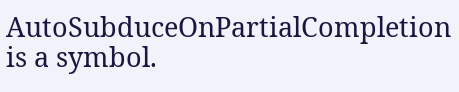AutoSubduceOnPartialCompletion is a symbol.